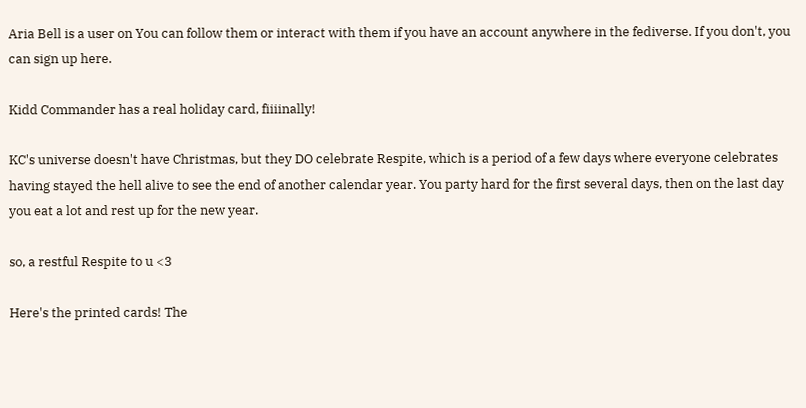Aria Bell is a user on You can follow them or interact with them if you have an account anywhere in the fediverse. If you don't, you can sign up here.

Kidd Commander has a real holiday card, fiiiinally!

KC's universe doesn't have Christmas, but they DO celebrate Respite, which is a period of a few days where everyone celebrates having stayed the hell alive to see the end of another calendar year. You party hard for the first several days, then on the last day you eat a lot and rest up for the new year.

so, a restful Respite to u <3

Here's the printed cards! The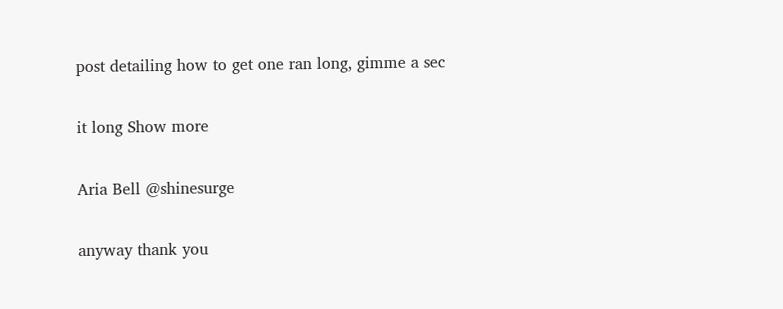post detailing how to get one ran long, gimme a sec

it long Show more

Aria Bell @shinesurge

anyway thank you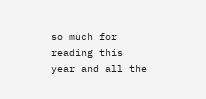so much for reading this year and all the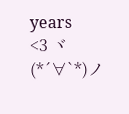years
<3 ヾ(*´∀`*)ノ